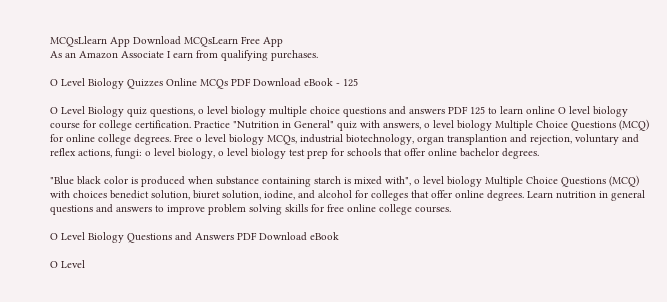MCQsLlearn App Download MCQsLearn Free App
As an Amazon Associate I earn from qualifying purchases.

O Level Biology Quizzes Online MCQs PDF Download eBook - 125

O Level Biology quiz questions, o level biology multiple choice questions and answers PDF 125 to learn online O level biology course for college certification. Practice "Nutrition in General" quiz with answers, o level biology Multiple Choice Questions (MCQ) for online college degrees. Free o level biology MCQs, industrial biotechnology, organ transplantion and rejection, voluntary and reflex actions, fungi: o level biology, o level biology test prep for schools that offer online bachelor degrees.

"Blue black color is produced when substance containing starch is mixed with", o level biology Multiple Choice Questions (MCQ) with choices benedict solution, biuret solution, iodine, and alcohol for colleges that offer online degrees. Learn nutrition in general questions and answers to improve problem solving skills for free online college courses.

O Level Biology Questions and Answers PDF Download eBook

O Level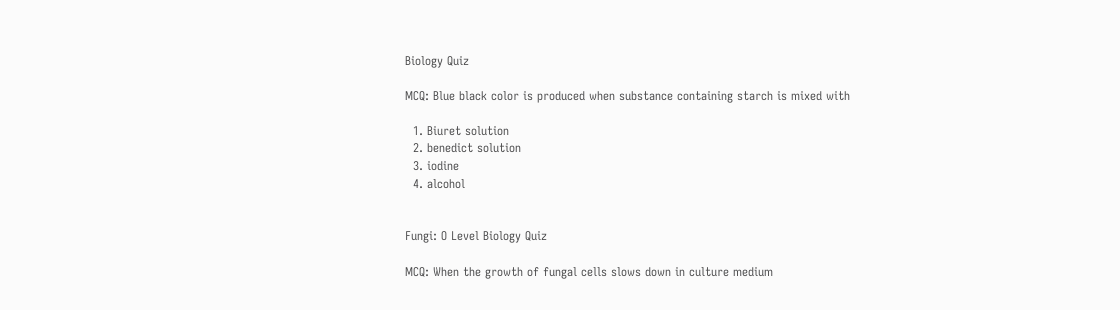Biology Quiz

MCQ: Blue black color is produced when substance containing starch is mixed with

  1. Biuret solution
  2. benedict solution
  3. iodine
  4. alcohol


Fungi: O Level Biology Quiz

MCQ: When the growth of fungal cells slows down in culture medium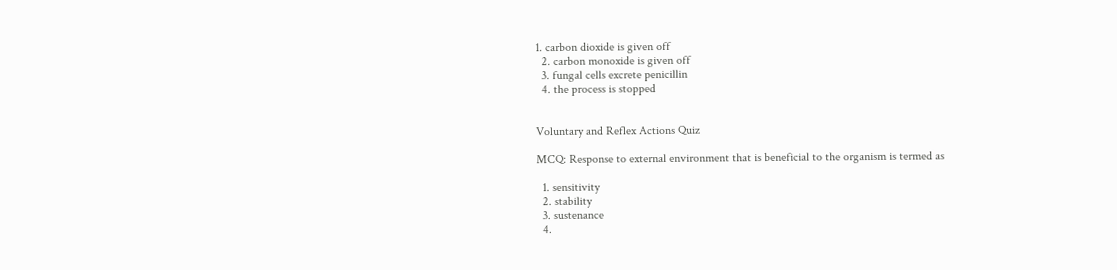1. carbon dioxide is given off
  2. carbon monoxide is given off
  3. fungal cells excrete penicillin
  4. the process is stopped


Voluntary and Reflex Actions Quiz

MCQ: Response to external environment that is beneficial to the organism is termed as

  1. sensitivity
  2. stability
  3. sustenance
  4.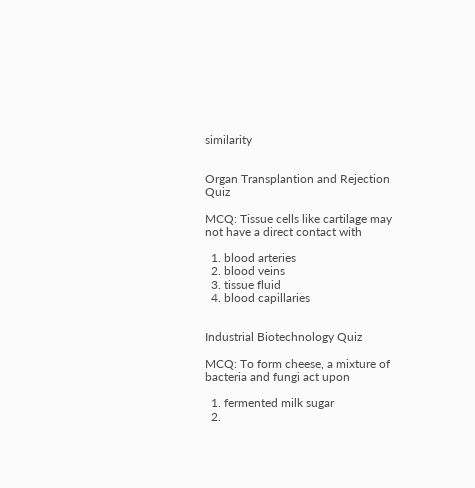similarity


Organ Transplantion and Rejection Quiz

MCQ: Tissue cells like cartilage may not have a direct contact with

  1. blood arteries
  2. blood veins
  3. tissue fluid
  4. blood capillaries


Industrial Biotechnology Quiz

MCQ: To form cheese, a mixture of bacteria and fungi act upon

  1. fermented milk sugar
  2.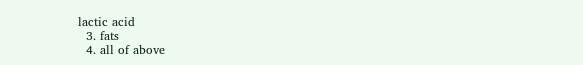lactic acid
  3. fats
  4. all of above